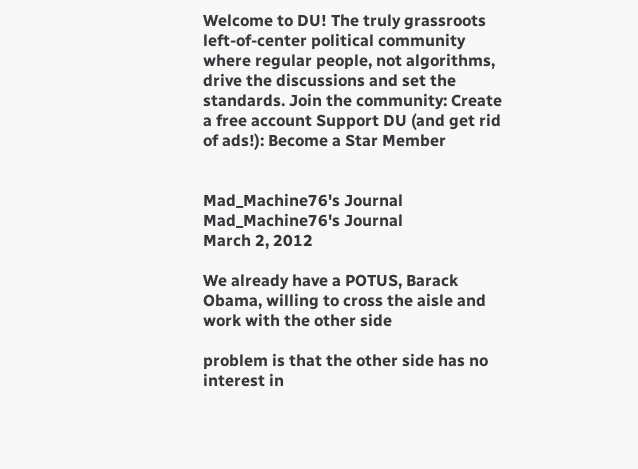Welcome to DU! The truly grassroots left-of-center political community where regular people, not algorithms, drive the discussions and set the standards. Join the community: Create a free account Support DU (and get rid of ads!): Become a Star Member


Mad_Machine76's Journal
Mad_Machine76's Journal
March 2, 2012

We already have a POTUS, Barack Obama, willing to cross the aisle and work with the other side

problem is that the other side has no interest in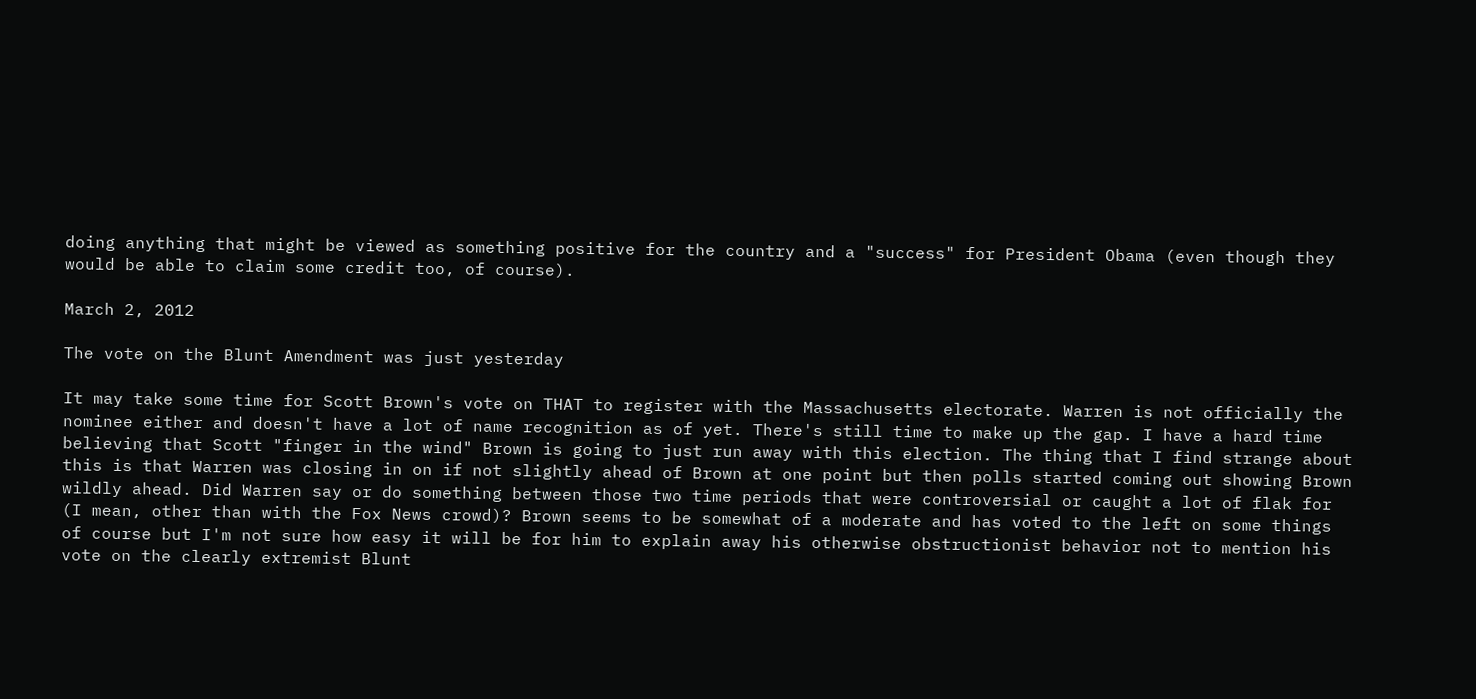doing anything that might be viewed as something positive for the country and a "success" for President Obama (even though they would be able to claim some credit too, of course).

March 2, 2012

The vote on the Blunt Amendment was just yesterday

It may take some time for Scott Brown's vote on THAT to register with the Massachusetts electorate. Warren is not officially the nominee either and doesn't have a lot of name recognition as of yet. There's still time to make up the gap. I have a hard time believing that Scott "finger in the wind" Brown is going to just run away with this election. The thing that I find strange about this is that Warren was closing in on if not slightly ahead of Brown at one point but then polls started coming out showing Brown wildly ahead. Did Warren say or do something between those two time periods that were controversial or caught a lot of flak for (I mean, other than with the Fox News crowd)? Brown seems to be somewhat of a moderate and has voted to the left on some things of course but I'm not sure how easy it will be for him to explain away his otherwise obstructionist behavior not to mention his vote on the clearly extremist Blunt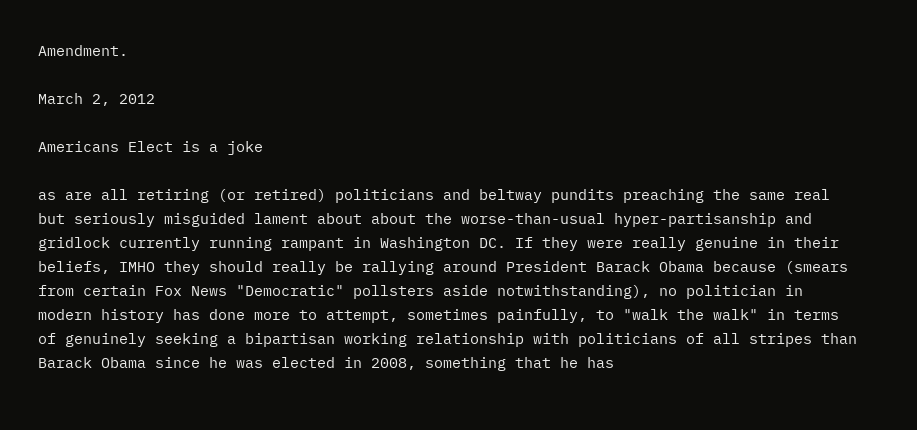Amendment.

March 2, 2012

Americans Elect is a joke

as are all retiring (or retired) politicians and beltway pundits preaching the same real but seriously misguided lament about about the worse-than-usual hyper-partisanship and gridlock currently running rampant in Washington DC. If they were really genuine in their beliefs, IMHO they should really be rallying around President Barack Obama because (smears from certain Fox News "Democratic" pollsters aside notwithstanding), no politician in modern history has done more to attempt, sometimes painfully, to "walk the walk" in terms of genuinely seeking a bipartisan working relationship with politicians of all stripes than Barack Obama since he was elected in 2008, something that he has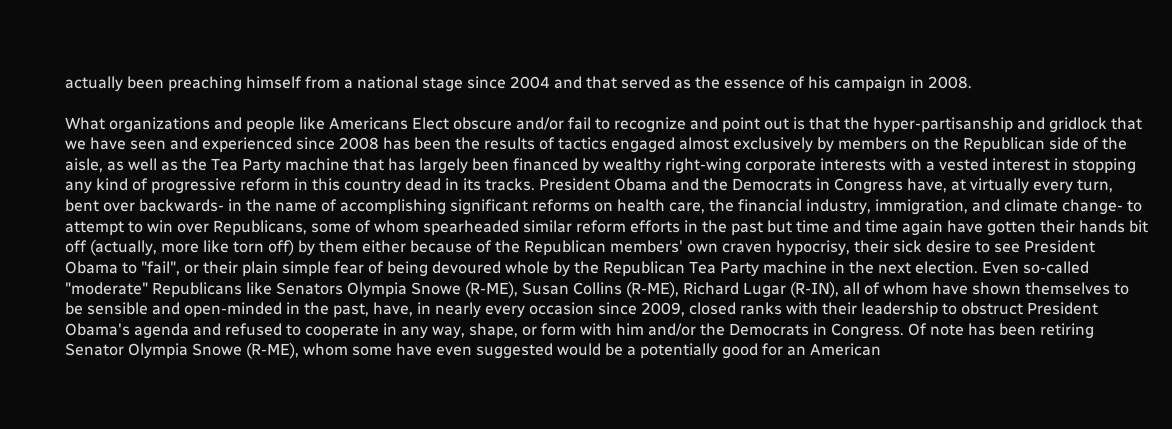actually been preaching himself from a national stage since 2004 and that served as the essence of his campaign in 2008.

What organizations and people like Americans Elect obscure and/or fail to recognize and point out is that the hyper-partisanship and gridlock that we have seen and experienced since 2008 has been the results of tactics engaged almost exclusively by members on the Republican side of the aisle, as well as the Tea Party machine that has largely been financed by wealthy right-wing corporate interests with a vested interest in stopping any kind of progressive reform in this country dead in its tracks. President Obama and the Democrats in Congress have, at virtually every turn, bent over backwards- in the name of accomplishing significant reforms on health care, the financial industry, immigration, and climate change- to attempt to win over Republicans, some of whom spearheaded similar reform efforts in the past but time and time again have gotten their hands bit off (actually, more like torn off) by them either because of the Republican members' own craven hypocrisy, their sick desire to see President Obama to "fail", or their plain simple fear of being devoured whole by the Republican Tea Party machine in the next election. Even so-called "moderate" Republicans like Senators Olympia Snowe (R-ME), Susan Collins (R-ME), Richard Lugar (R-IN), all of whom have shown themselves to be sensible and open-minded in the past, have, in nearly every occasion since 2009, closed ranks with their leadership to obstruct President Obama's agenda and refused to cooperate in any way, shape, or form with him and/or the Democrats in Congress. Of note has been retiring Senator Olympia Snowe (R-ME), whom some have even suggested would be a potentially good for an American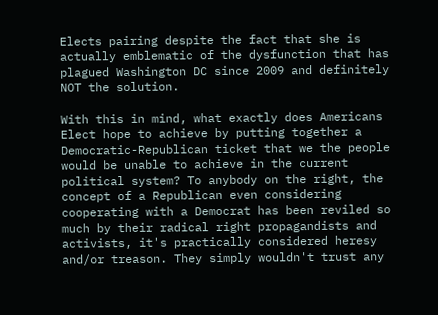Elects pairing despite the fact that she is actually emblematic of the dysfunction that has plagued Washington DC since 2009 and definitely NOT the solution.

With this in mind, what exactly does Americans Elect hope to achieve by putting together a Democratic-Republican ticket that we the people would be unable to achieve in the current political system? To anybody on the right, the concept of a Republican even considering cooperating with a Democrat has been reviled so much by their radical right propagandists and activists, it's practically considered heresy and/or treason. They simply wouldn't trust any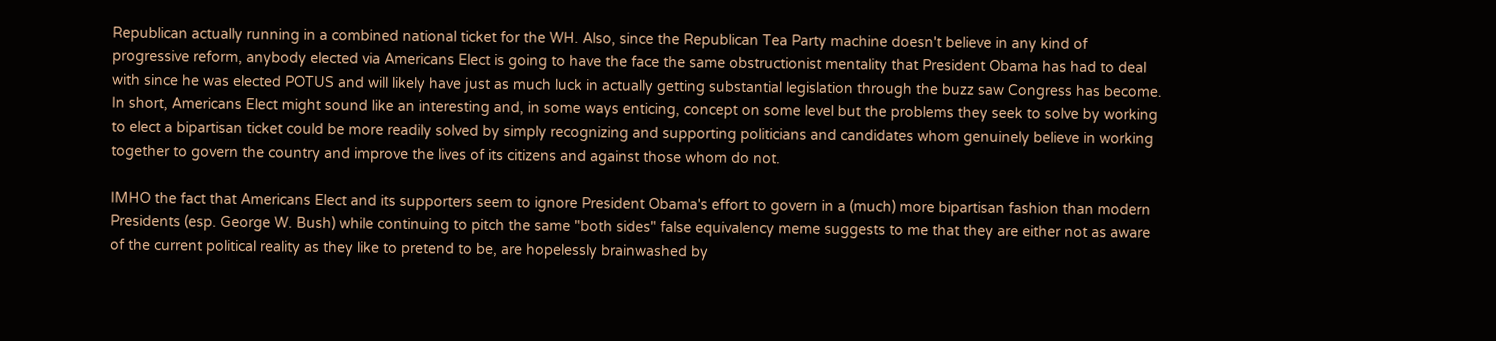Republican actually running in a combined national ticket for the WH. Also, since the Republican Tea Party machine doesn't believe in any kind of progressive reform, anybody elected via Americans Elect is going to have the face the same obstructionist mentality that President Obama has had to deal with since he was elected POTUS and will likely have just as much luck in actually getting substantial legislation through the buzz saw Congress has become. In short, Americans Elect might sound like an interesting and, in some ways enticing, concept on some level but the problems they seek to solve by working to elect a bipartisan ticket could be more readily solved by simply recognizing and supporting politicians and candidates whom genuinely believe in working together to govern the country and improve the lives of its citizens and against those whom do not.

IMHO the fact that Americans Elect and its supporters seem to ignore President Obama's effort to govern in a (much) more bipartisan fashion than modern Presidents (esp. George W. Bush) while continuing to pitch the same "both sides" false equivalency meme suggests to me that they are either not as aware of the current political reality as they like to pretend to be, are hopelessly brainwashed by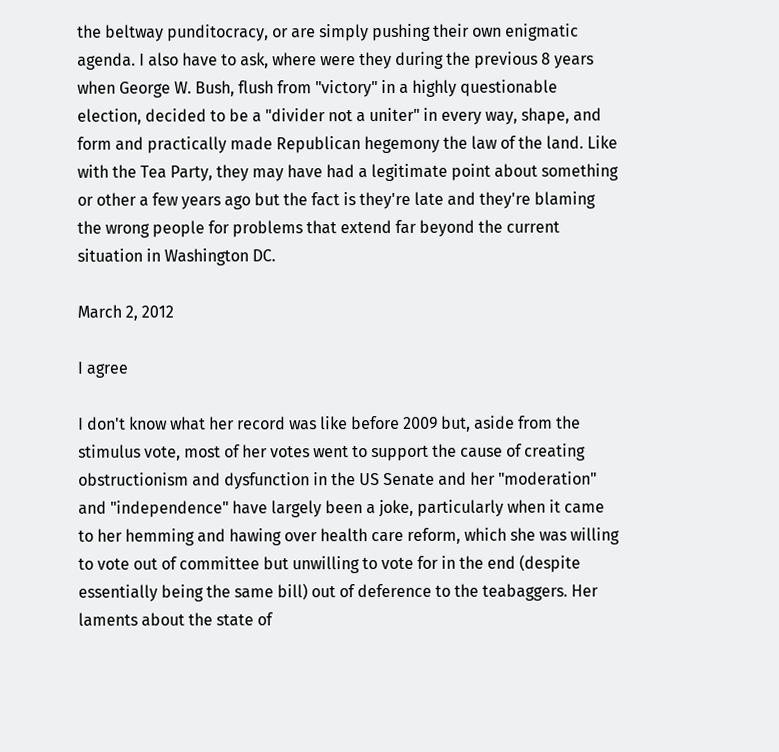the beltway punditocracy, or are simply pushing their own enigmatic agenda. I also have to ask, where were they during the previous 8 years when George W. Bush, flush from "victory" in a highly questionable election, decided to be a "divider not a uniter" in every way, shape, and form and practically made Republican hegemony the law of the land. Like with the Tea Party, they may have had a legitimate point about something or other a few years ago but the fact is they're late and they're blaming the wrong people for problems that extend far beyond the current situation in Washington DC.

March 2, 2012

I agree

I don't know what her record was like before 2009 but, aside from the stimulus vote, most of her votes went to support the cause of creating obstructionism and dysfunction in the US Senate and her "moderation" and "independence" have largely been a joke, particularly when it came to her hemming and hawing over health care reform, which she was willing to vote out of committee but unwilling to vote for in the end (despite essentially being the same bill) out of deference to the teabaggers. Her laments about the state of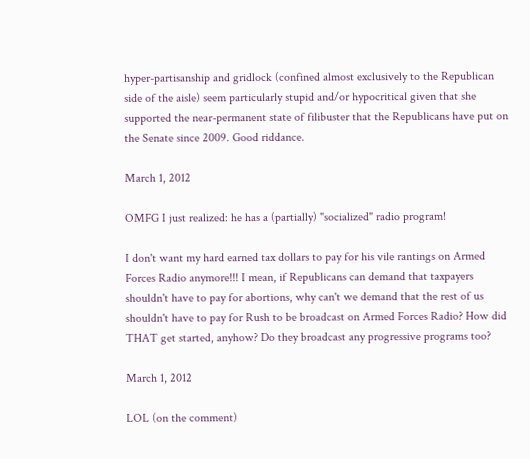hyper-partisanship and gridlock (confined almost exclusively to the Republican side of the aisle) seem particularly stupid and/or hypocritical given that she supported the near-permanent state of filibuster that the Republicans have put on the Senate since 2009. Good riddance.

March 1, 2012

OMFG I just realized: he has a (partially) "socialized" radio program!

I don't want my hard earned tax dollars to pay for his vile rantings on Armed Forces Radio anymore!!! I mean, if Republicans can demand that taxpayers shouldn't have to pay for abortions, why can't we demand that the rest of us shouldn't have to pay for Rush to be broadcast on Armed Forces Radio? How did THAT get started, anyhow? Do they broadcast any progressive programs too?

March 1, 2012

LOL (on the comment)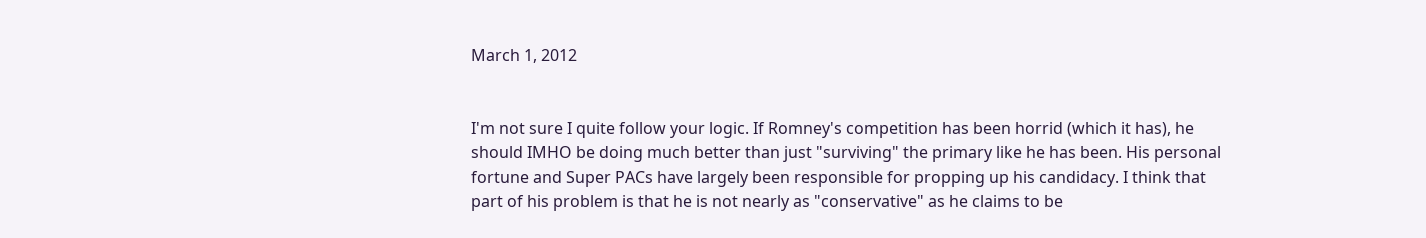March 1, 2012


I'm not sure I quite follow your logic. If Romney's competition has been horrid (which it has), he should IMHO be doing much better than just "surviving" the primary like he has been. His personal fortune and Super PACs have largely been responsible for propping up his candidacy. I think that part of his problem is that he is not nearly as "conservative" as he claims to be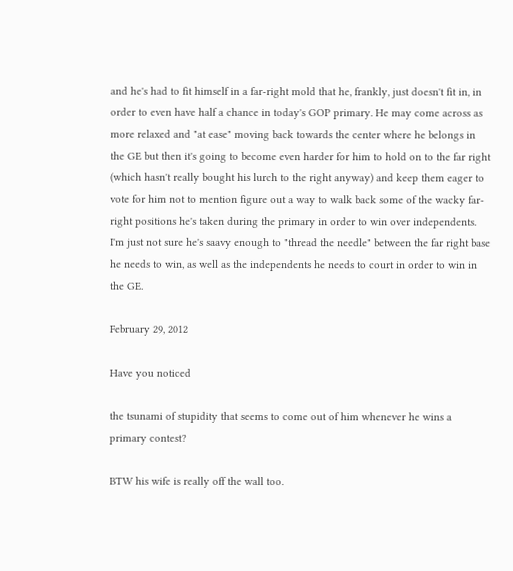and he's had to fit himself in a far-right mold that he, frankly, just doesn't fit in, in order to even have half a chance in today's GOP primary. He may come across as more relaxed and "at ease" moving back towards the center where he belongs in the GE but then it's going to become even harder for him to hold on to the far right (which hasn't really bought his lurch to the right anyway) and keep them eager to vote for him not to mention figure out a way to walk back some of the wacky far-right positions he's taken during the primary in order to win over independents. I'm just not sure he's saavy enough to "thread the needle" between the far right base he needs to win, as well as the independents he needs to court in order to win in the GE.

February 29, 2012

Have you noticed

the tsunami of stupidity that seems to come out of him whenever he wins a primary contest?

BTW his wife is really off the wall too.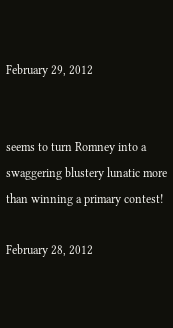February 29, 2012


seems to turn Romney into a swaggering blustery lunatic more than winning a primary contest!

February 28, 2012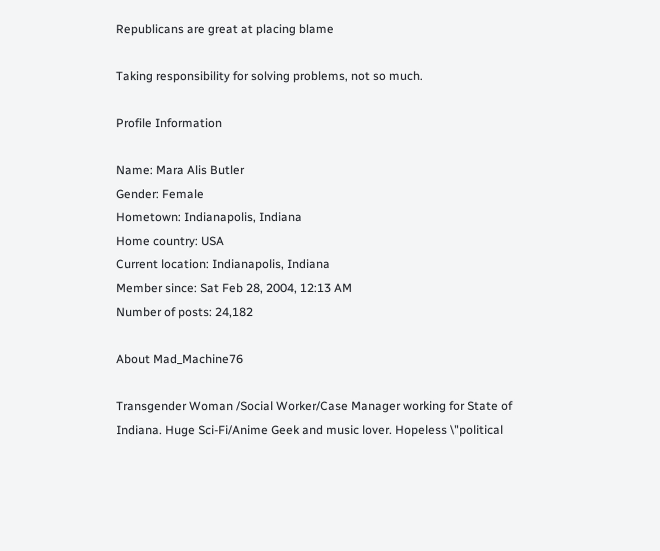Republicans are great at placing blame

Taking responsibility for solving problems, not so much.

Profile Information

Name: Mara Alis Butler
Gender: Female
Hometown: Indianapolis, Indiana
Home country: USA
Current location: Indianapolis, Indiana
Member since: Sat Feb 28, 2004, 12:13 AM
Number of posts: 24,182

About Mad_Machine76

Transgender Woman /Social Worker/Case Manager working for State of Indiana. Huge Sci-Fi/Anime Geek and music lover. Hopeless \"political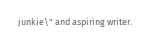junkie\" and aspiring writer.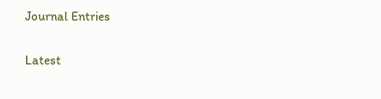Journal Entries

Latest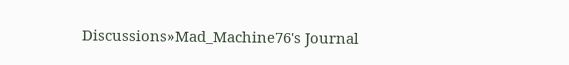Discussions»Mad_Machine76's Journal